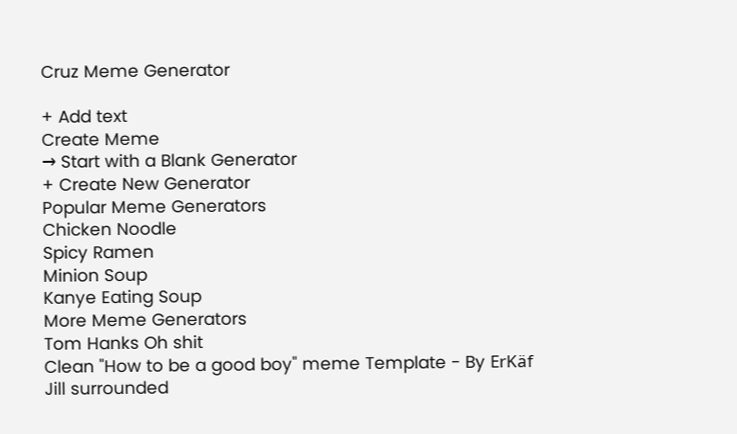Cruz Meme Generator

+ Add text
Create Meme
→ Start with a Blank Generator
+ Create New Generator
Popular Meme Generators
Chicken Noodle
Spicy Ramen
Minion Soup
Kanye Eating Soup
More Meme Generators
Tom Hanks Oh shit
Clean "How to be a good boy" meme Template - By ErKäf
Jill surrounded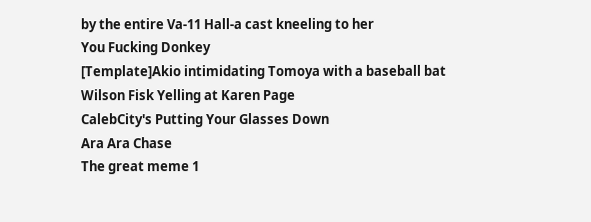by the entire Va-11 Hall-a cast kneeling to her
You Fucking Donkey
[Template]Akio intimidating Tomoya with a baseball bat
Wilson Fisk Yelling at Karen Page
CalebCity's Putting Your Glasses Down
Ara Ara Chase
The great meme 1